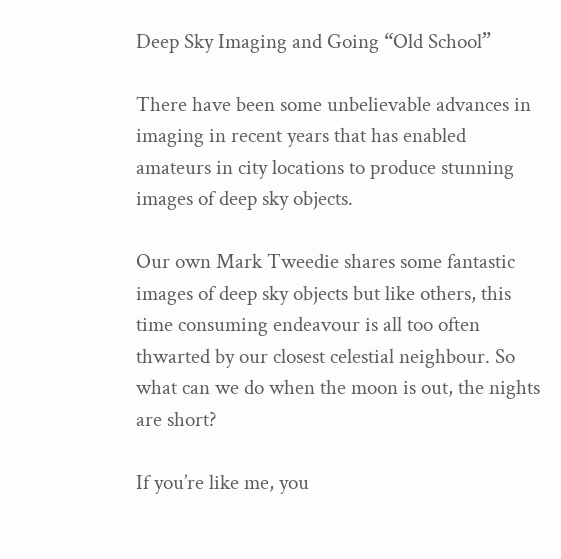Deep Sky Imaging and Going “Old School”

There have been some unbelievable advances in imaging in recent years that has enabled amateurs in city locations to produce stunning images of deep sky objects.

Our own Mark Tweedie shares some fantastic images of deep sky objects but like others, this time consuming endeavour is all too often thwarted by our closest celestial neighbour. So what can we do when the moon is out, the nights are short?

If you’re like me, you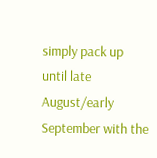simply pack up until late August/early September with the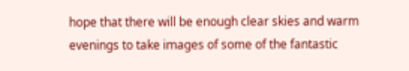hope that there will be enough clear skies and warm evenings to take images of some of the fantastic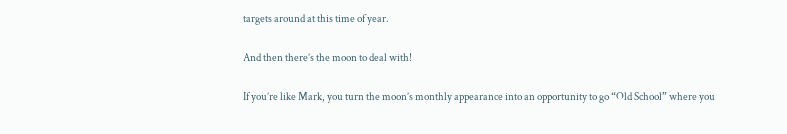targets around at this time of year.

And then there’s the moon to deal with!

If you’re like Mark, you turn the moon’s monthly appearance into an opportunity to go “Old School” where you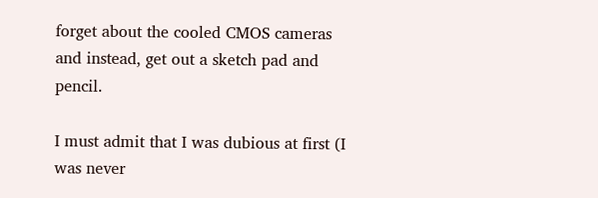forget about the cooled CMOS cameras and instead, get out a sketch pad and pencil.

I must admit that I was dubious at first (I was never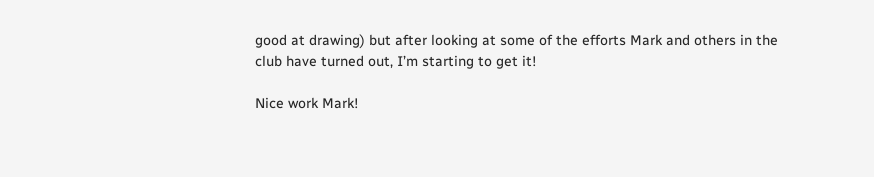good at drawing) but after looking at some of the efforts Mark and others in the club have turned out, I’m starting to get it!

Nice work Mark!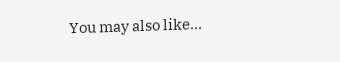You may also like...